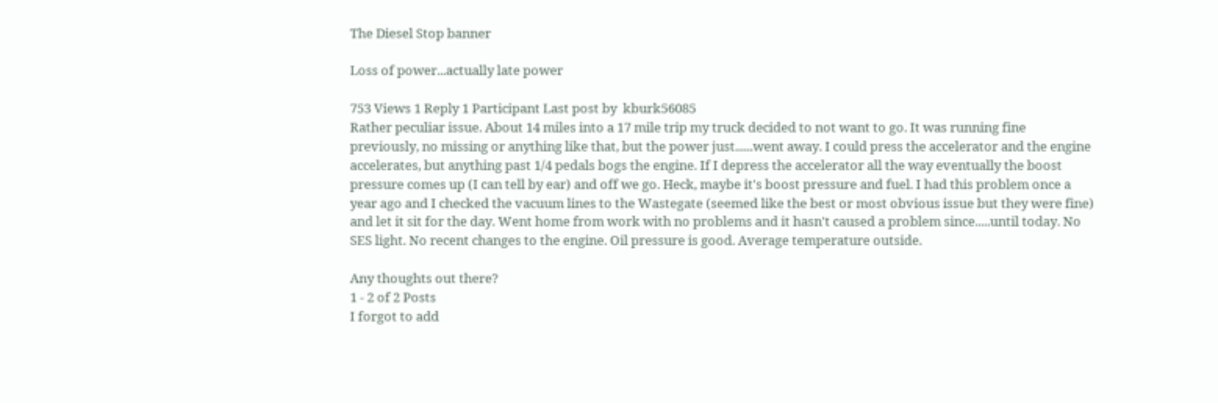The Diesel Stop banner

Loss of power...actually late power

753 Views 1 Reply 1 Participant Last post by  kburk56085
Rather peculiar issue. About 14 miles into a 17 mile trip my truck decided to not want to go. It was running fine previously, no missing or anything like that, but the power just......went away. I could press the accelerator and the engine accelerates, but anything past 1/4 pedals bogs the engine. If I depress the accelerator all the way eventually the boost pressure comes up (I can tell by ear) and off we go. Heck, maybe it's boost pressure and fuel. I had this problem once a year ago and I checked the vacuum lines to the Wastegate (seemed like the best or most obvious issue but they were fine) and let it sit for the day. Went home from work with no problems and it hasn't caused a problem since.....until today. No SES light. No recent changes to the engine. Oil pressure is good. Average temperature outside.

Any thoughts out there?
1 - 2 of 2 Posts
I forgot to add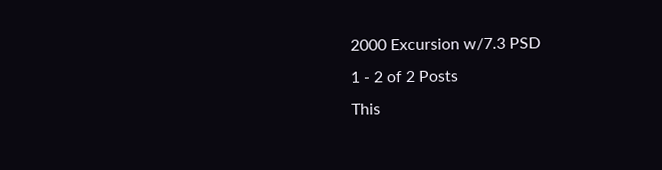2000 Excursion w/7.3 PSD
1 - 2 of 2 Posts
This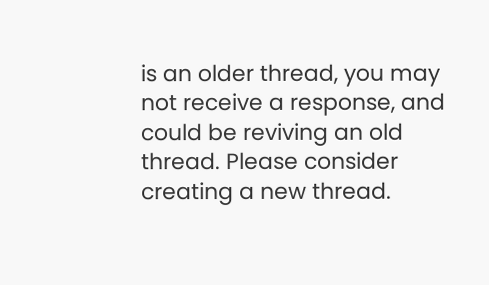is an older thread, you may not receive a response, and could be reviving an old thread. Please consider creating a new thread.